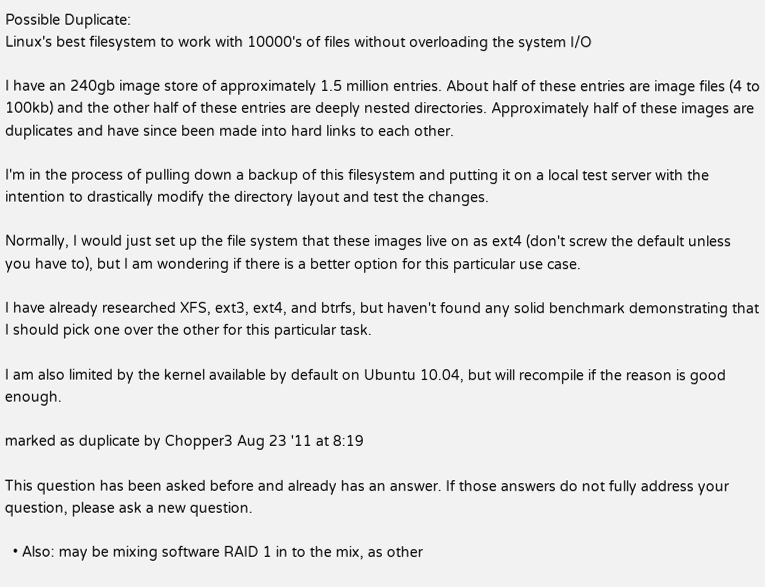Possible Duplicate:
Linux's best filesystem to work with 10000's of files without overloading the system I/O

I have an 240gb image store of approximately 1.5 million entries. About half of these entries are image files (4 to 100kb) and the other half of these entries are deeply nested directories. Approximately half of these images are duplicates and have since been made into hard links to each other.

I'm in the process of pulling down a backup of this filesystem and putting it on a local test server with the intention to drastically modify the directory layout and test the changes.

Normally, I would just set up the file system that these images live on as ext4 (don't screw the default unless you have to), but I am wondering if there is a better option for this particular use case.

I have already researched XFS, ext3, ext4, and btrfs, but haven't found any solid benchmark demonstrating that I should pick one over the other for this particular task.

I am also limited by the kernel available by default on Ubuntu 10.04, but will recompile if the reason is good enough.

marked as duplicate by Chopper3 Aug 23 '11 at 8:19

This question has been asked before and already has an answer. If those answers do not fully address your question, please ask a new question.

  • Also: may be mixing software RAID 1 in to the mix, as other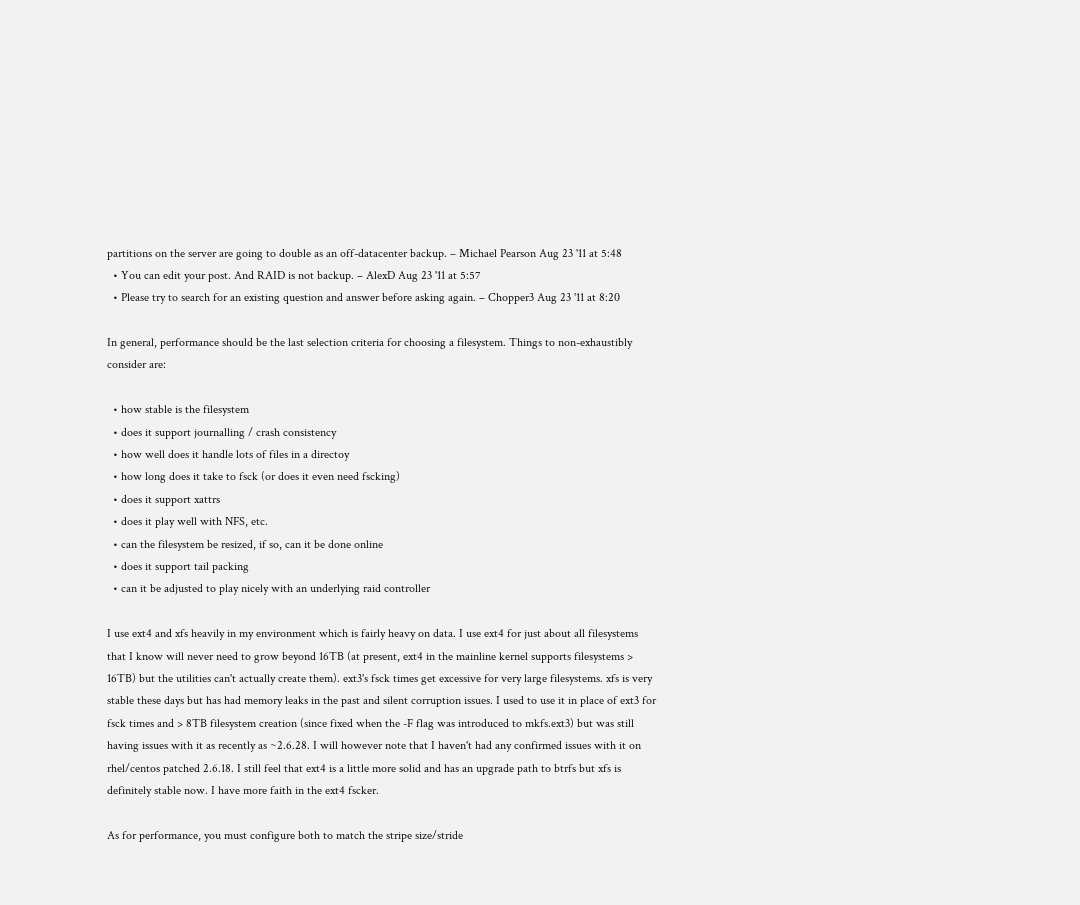partitions on the server are going to double as an off-datacenter backup. – Michael Pearson Aug 23 '11 at 5:48
  • You can edit your post. And RAID is not backup. – AlexD Aug 23 '11 at 5:57
  • Please try to search for an existing question and answer before asking again. – Chopper3 Aug 23 '11 at 8:20

In general, performance should be the last selection criteria for choosing a filesystem. Things to non-exhaustibly consider are:

  • how stable is the filesystem
  • does it support journalling / crash consistency
  • how well does it handle lots of files in a directoy
  • how long does it take to fsck (or does it even need fscking)
  • does it support xattrs
  • does it play well with NFS, etc.
  • can the filesystem be resized, if so, can it be done online
  • does it support tail packing
  • can it be adjusted to play nicely with an underlying raid controller

I use ext4 and xfs heavily in my environment which is fairly heavy on data. I use ext4 for just about all filesystems that I know will never need to grow beyond 16TB (at present, ext4 in the mainline kernel supports filesystems > 16TB) but the utilities can't actually create them). ext3's fsck times get excessive for very large filesystems. xfs is very stable these days but has had memory leaks in the past and silent corruption issues. I used to use it in place of ext3 for fsck times and > 8TB filesystem creation (since fixed when the -F flag was introduced to mkfs.ext3) but was still having issues with it as recently as ~2.6.28. I will however note that I haven't had any confirmed issues with it on rhel/centos patched 2.6.18. I still feel that ext4 is a little more solid and has an upgrade path to btrfs but xfs is definitely stable now. I have more faith in the ext4 fscker.

As for performance, you must configure both to match the stripe size/stride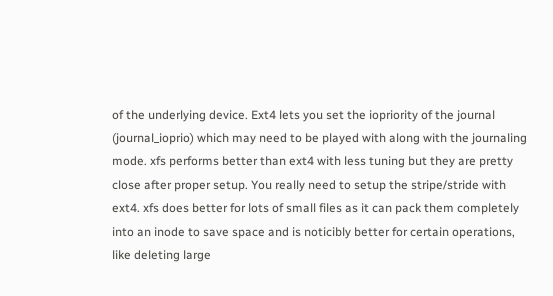of the underlying device. Ext4 lets you set the iopriority of the journal (journal_ioprio) which may need to be played with along with the journaling mode. xfs performs better than ext4 with less tuning but they are pretty close after proper setup. You really need to setup the stripe/stride with ext4. xfs does better for lots of small files as it can pack them completely into an inode to save space and is noticibly better for certain operations, like deleting large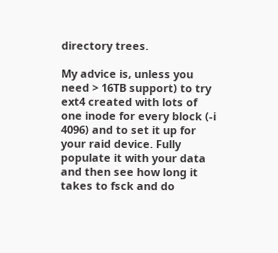directory trees.

My advice is, unless you need > 16TB support) to try ext4 created with lots of one inode for every block (-i 4096) and to set it up for your raid device. Fully populate it with your data and then see how long it takes to fsck and do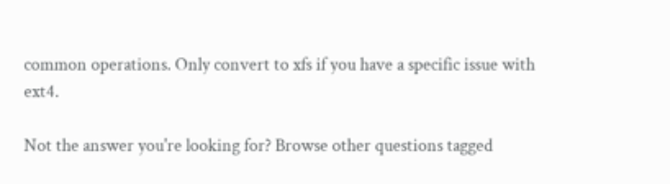common operations. Only convert to xfs if you have a specific issue with ext4.

Not the answer you're looking for? Browse other questions tagged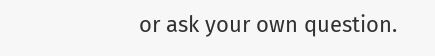or ask your own question.